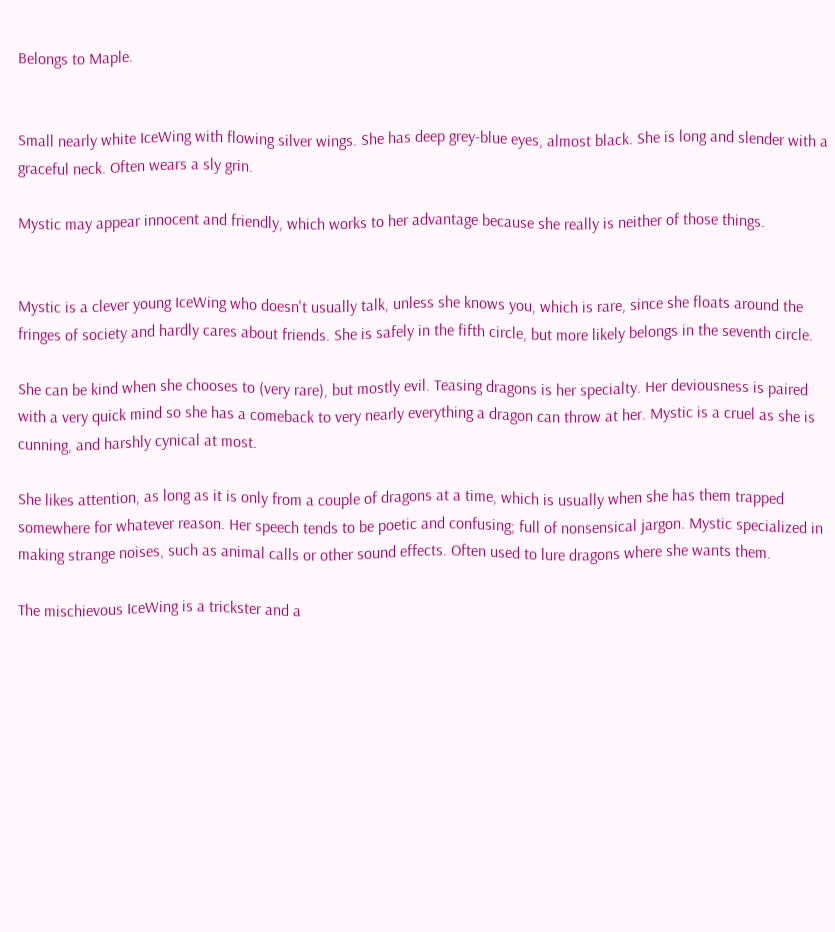Belongs to Maple.


Small nearly white IceWing with flowing silver wings. She has deep grey-blue eyes, almost black. She is long and slender with a graceful neck. Often wears a sly grin.

Mystic may appear innocent and friendly, which works to her advantage because she really is neither of those things.


Mystic is a clever young IceWing who doesn't usually talk, unless she knows you, which is rare, since she floats around the fringes of society and hardly cares about friends. She is safely in the fifth circle, but more likely belongs in the seventh circle.

She can be kind when she chooses to (very rare), but mostly evil. Teasing dragons is her specialty. Her deviousness is paired with a very quick mind so she has a comeback to very nearly everything a dragon can throw at her. Mystic is a cruel as she is cunning, and harshly cynical at most.

She likes attention, as long as it is only from a couple of dragons at a time, which is usually when she has them trapped somewhere for whatever reason. Her speech tends to be poetic and confusing; full of nonsensical jargon. Mystic specialized in making strange noises, such as animal calls or other sound effects. Often used to lure dragons where she wants them.

The mischievous IceWing is a trickster and a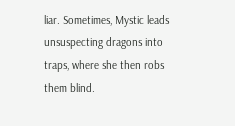liar. Sometimes, Mystic leads unsuspecting dragons into traps, where she then robs them blind.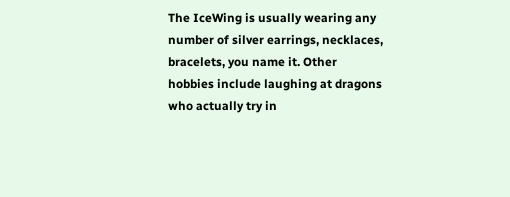The IceWing is usually wearing any number of silver earrings, necklaces, bracelets, you name it. Other hobbies include laughing at dragons who actually try in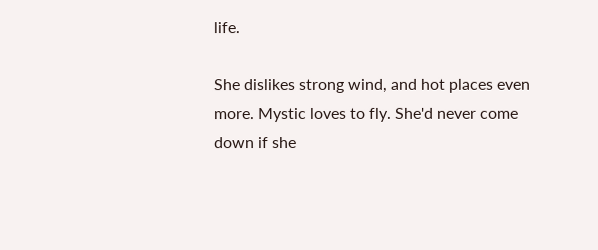life.

She dislikes strong wind, and hot places even more. Mystic loves to fly. She'd never come down if she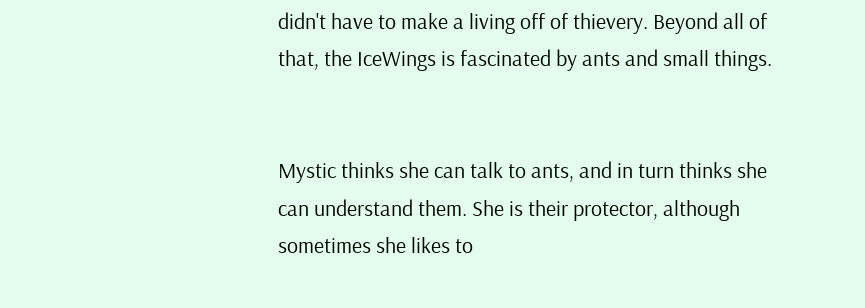didn't have to make a living off of thievery. Beyond all of that, the IceWings is fascinated by ants and small things.


Mystic thinks she can talk to ants, and in turn thinks she can understand them. She is their protector, although sometimes she likes to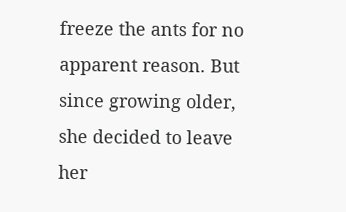freeze the ants for no apparent reason. But since growing older, she decided to leave her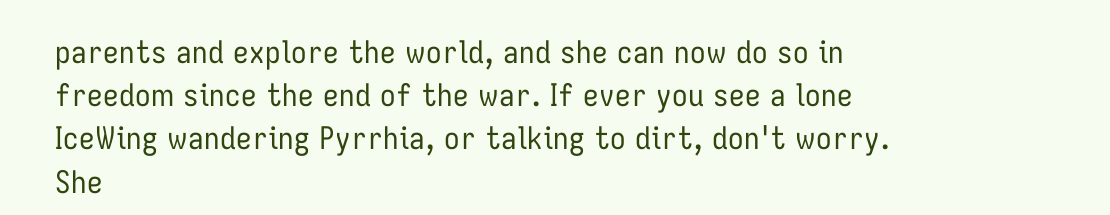parents and explore the world, and she can now do so in freedom since the end of the war. If ever you see a lone IceWing wandering Pyrrhia, or talking to dirt, don't worry. She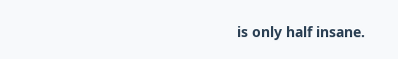is only half insane.